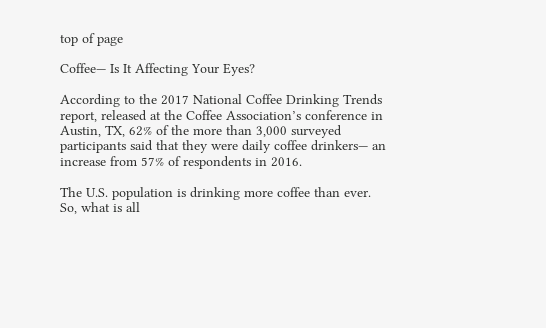top of page

Coffee— Is It Affecting Your Eyes?

According to the 2017 National Coffee Drinking Trends report, released at the Coffee Association’s conference in Austin, TX, 62% of the more than 3,000 surveyed participants said that they were daily coffee drinkers— an increase from 57% of respondents in 2016.

The U.S. population is drinking more coffee than ever. So, what is all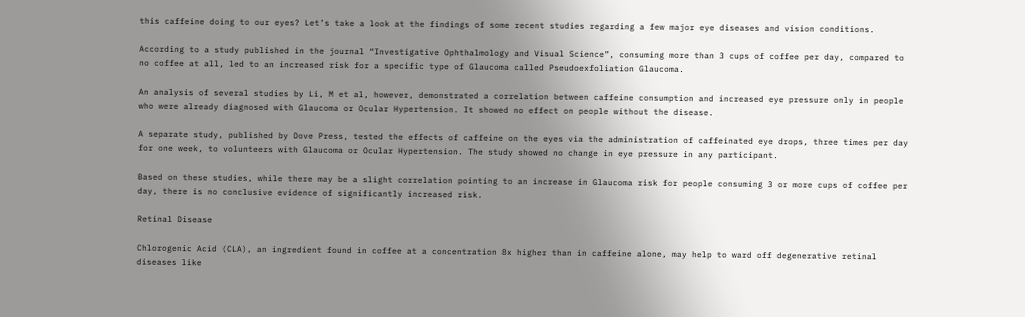this caffeine doing to our eyes? Let’s take a look at the findings of some recent studies regarding a few major eye diseases and vision conditions.

According to a study published in the journal “Investigative Ophthalmology and Visual Science”, consuming more than 3 cups of coffee per day, compared to no coffee at all, led to an increased risk for a specific type of Glaucoma called Pseudoexfoliation Glaucoma.

An analysis of several studies by Li, M et al, however, demonstrated a correlation between caffeine consumption and increased eye pressure only in people who were already diagnosed with Glaucoma or Ocular Hypertension. It showed no effect on people without the disease.

A separate study, published by Dove Press, tested the effects of caffeine on the eyes via the administration of caffeinated eye drops, three times per day for one week, to volunteers with Glaucoma or Ocular Hypertension. The study showed no change in eye pressure in any participant.

Based on these studies, while there may be a slight correlation pointing to an increase in Glaucoma risk for people consuming 3 or more cups of coffee per day, there is no conclusive evidence of significantly increased risk.

Retinal Disease

Chlorogenic Acid (CLA), an ingredient found in coffee at a concentration 8x higher than in caffeine alone, may help to ward off degenerative retinal diseases like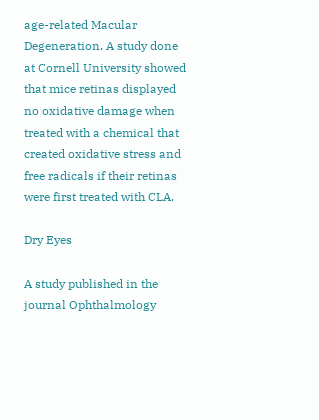age-related Macular Degeneration. A study done at Cornell University showed that mice retinas displayed no oxidative damage when treated with a chemical that created oxidative stress and free radicals if their retinas were first treated with CLA.

Dry Eyes

A study published in the journal Ophthalmology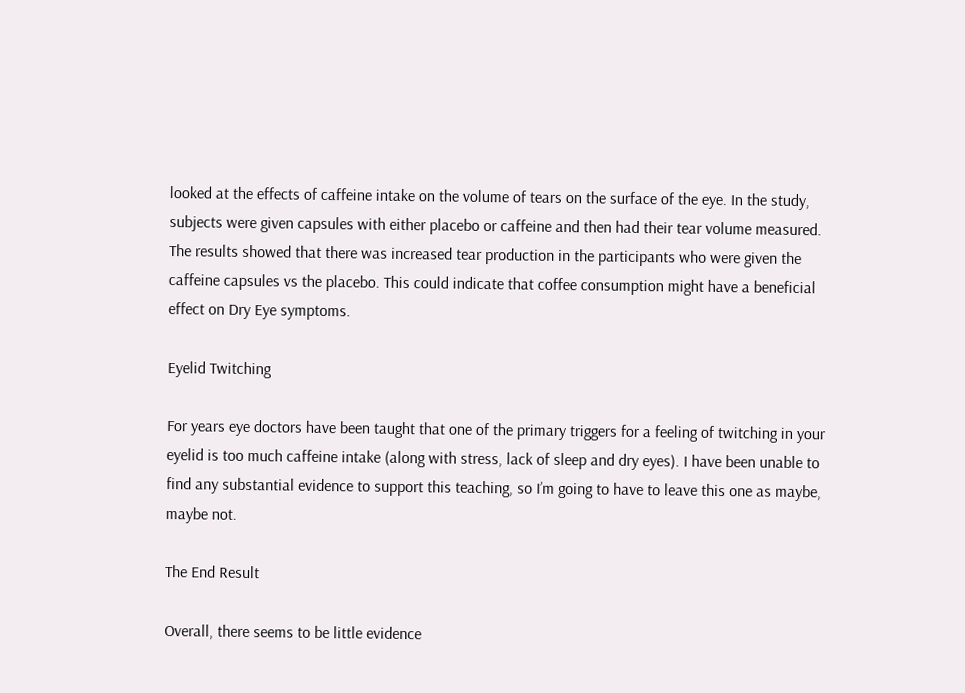looked at the effects of caffeine intake on the volume of tears on the surface of the eye. In the study, subjects were given capsules with either placebo or caffeine and then had their tear volume measured. The results showed that there was increased tear production in the participants who were given the caffeine capsules vs the placebo. This could indicate that coffee consumption might have a beneficial effect on Dry Eye symptoms.

Eyelid Twitching

For years eye doctors have been taught that one of the primary triggers for a feeling of twitching in your eyelid is too much caffeine intake (along with stress, lack of sleep and dry eyes). I have been unable to find any substantial evidence to support this teaching, so I’m going to have to leave this one as maybe, maybe not.

The End Result

Overall, there seems to be little evidence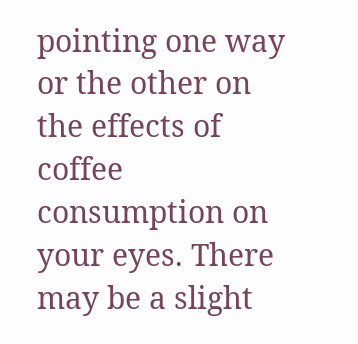pointing one way or the other on the effects of coffee consumption on your eyes. There may be a slight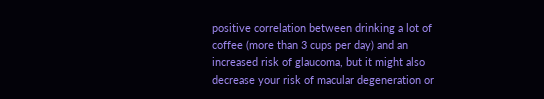positive correlation between drinking a lot of coffee (more than 3 cups per day) and an increased risk of glaucoma, but it might also decrease your risk of macular degeneration or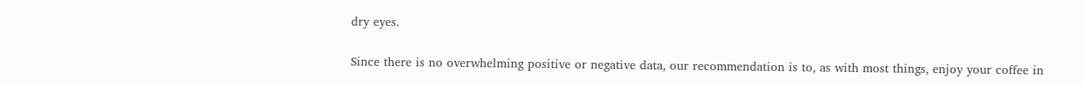dry eyes.

Since there is no overwhelming positive or negative data, our recommendation is to, as with most things, enjoy your coffee in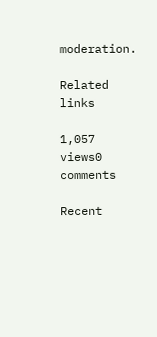moderation.

Related links

1,057 views0 comments

Recent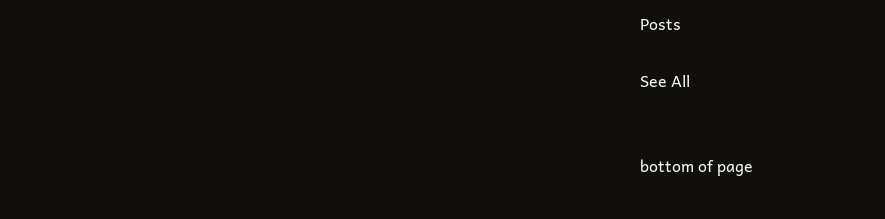Posts

See All


bottom of page